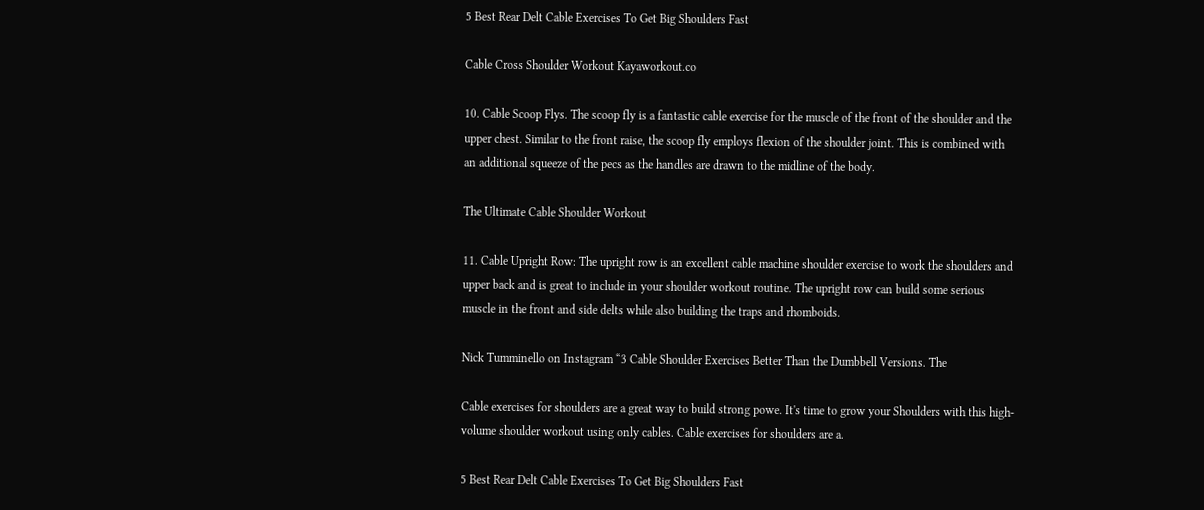5 Best Rear Delt Cable Exercises To Get Big Shoulders Fast

Cable Cross Shoulder Workout Kayaworkout.co

10. Cable Scoop Flys. The scoop fly is a fantastic cable exercise for the muscle of the front of the shoulder and the upper chest. Similar to the front raise, the scoop fly employs flexion of the shoulder joint. This is combined with an additional squeeze of the pecs as the handles are drawn to the midline of the body.

The Ultimate Cable Shoulder Workout

11. Cable Upright Row: The upright row is an excellent cable machine shoulder exercise to work the shoulders and upper back and is great to include in your shoulder workout routine. The upright row can build some serious muscle in the front and side delts while also building the traps and rhomboids.

Nick Tumminello on Instagram “3 Cable Shoulder Exercises Better Than the Dumbbell Versions. The

Cable exercises for shoulders are a great way to build strong powe. It's time to grow your Shoulders with this high-volume shoulder workout using only cables. Cable exercises for shoulders are a.

5 Best Rear Delt Cable Exercises To Get Big Shoulders Fast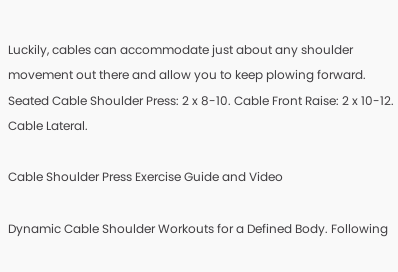Luckily, cables can accommodate just about any shoulder movement out there and allow you to keep plowing forward. Seated Cable Shoulder Press: 2 x 8-10. Cable Front Raise: 2 x 10-12. Cable Lateral.

Cable Shoulder Press Exercise Guide and Video

Dynamic Cable Shoulder Workouts for a Defined Body. Following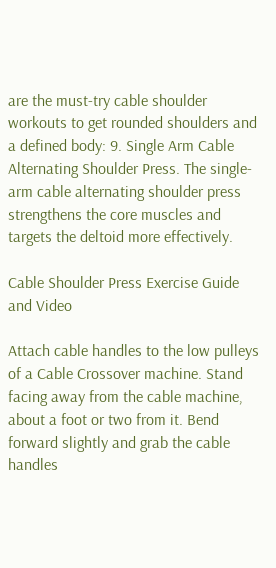are the must-try cable shoulder workouts to get rounded shoulders and a defined body: 9. Single Arm Cable Alternating Shoulder Press. The single-arm cable alternating shoulder press strengthens the core muscles and targets the deltoid more effectively.

Cable Shoulder Press Exercise Guide and Video

Attach cable handles to the low pulleys of a Cable Crossover machine. Stand facing away from the cable machine, about a foot or two from it. Bend forward slightly and grab the cable handles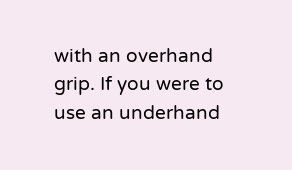with an overhand grip. If you were to use an underhand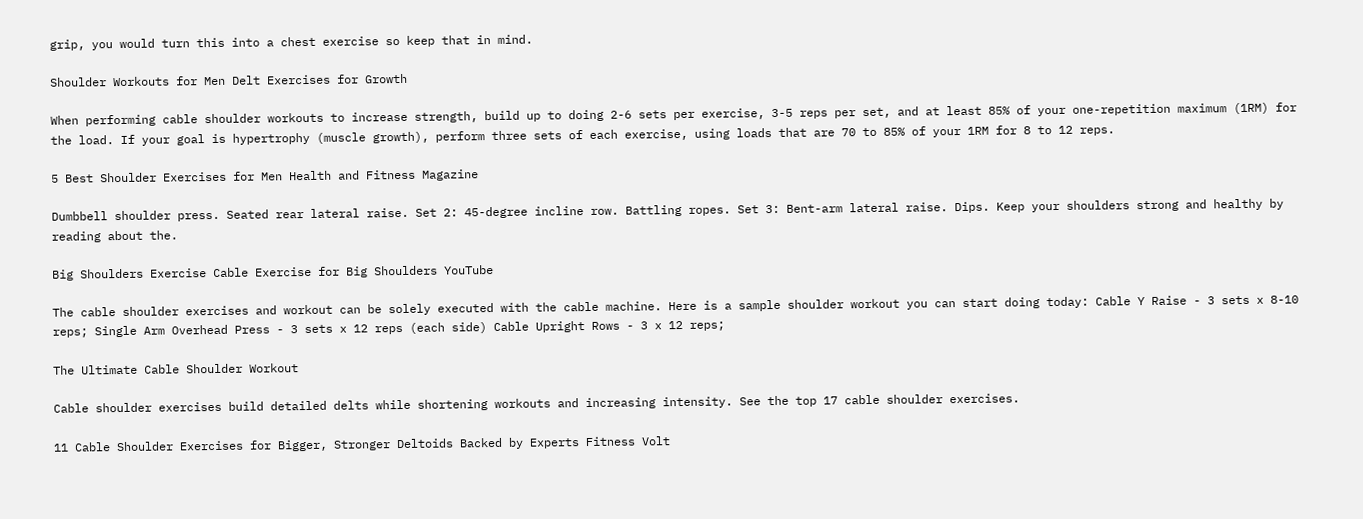grip, you would turn this into a chest exercise so keep that in mind.

Shoulder Workouts for Men Delt Exercises for Growth

When performing cable shoulder workouts to increase strength, build up to doing 2-6 sets per exercise, 3-5 reps per set, and at least 85% of your one-repetition maximum (1RM) for the load. If your goal is hypertrophy (muscle growth), perform three sets of each exercise, using loads that are 70 to 85% of your 1RM for 8 to 12 reps.

5 Best Shoulder Exercises for Men Health and Fitness Magazine

Dumbbell shoulder press. Seated rear lateral raise. Set 2: 45-degree incline row. Battling ropes. Set 3: Bent-arm lateral raise. Dips. Keep your shoulders strong and healthy by reading about the.

Big Shoulders Exercise Cable Exercise for Big Shoulders YouTube

The cable shoulder exercises and workout can be solely executed with the cable machine. Here is a sample shoulder workout you can start doing today: Cable Y Raise - 3 sets x 8-10 reps; Single Arm Overhead Press - 3 sets x 12 reps (each side) Cable Upright Rows - 3 x 12 reps;

The Ultimate Cable Shoulder Workout

Cable shoulder exercises build detailed delts while shortening workouts and increasing intensity. See the top 17 cable shoulder exercises.

11 Cable Shoulder Exercises for Bigger, Stronger Deltoids Backed by Experts Fitness Volt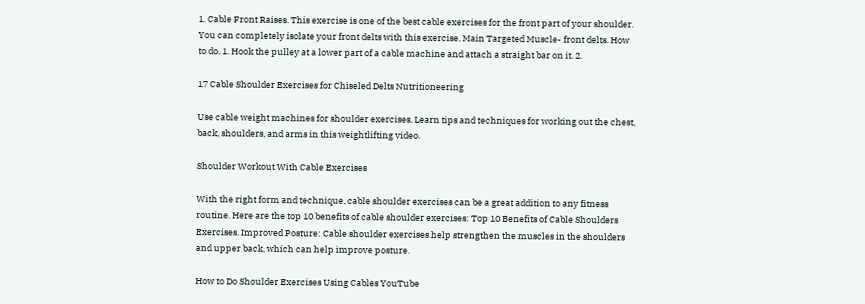1. Cable Front Raises. This exercise is one of the best cable exercises for the front part of your shoulder. You can completely isolate your front delts with this exercise. Main Targeted Muscle- front delts. How to do. 1. Hook the pulley at a lower part of a cable machine and attach a straight bar on it. 2.

17 Cable Shoulder Exercises for Chiseled Delts Nutritioneering

Use cable weight machines for shoulder exercises. Learn tips and techniques for working out the chest, back, shoulders, and arms in this weightlifting video.

Shoulder Workout With Cable Exercises

With the right form and technique, cable shoulder exercises can be a great addition to any fitness routine. Here are the top 10 benefits of cable shoulder exercises: Top 10 Benefits of Cable Shoulders Exercises. Improved Posture: Cable shoulder exercises help strengthen the muscles in the shoulders and upper back, which can help improve posture.

How to Do Shoulder Exercises Using Cables YouTube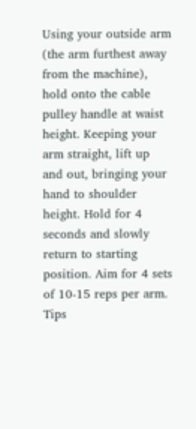Using your outside arm (the arm furthest away from the machine), hold onto the cable pulley handle at waist height. Keeping your arm straight, lift up and out, bringing your hand to shoulder height. Hold for 4 seconds and slowly return to starting position. Aim for 4 sets of 10-15 reps per arm. Tips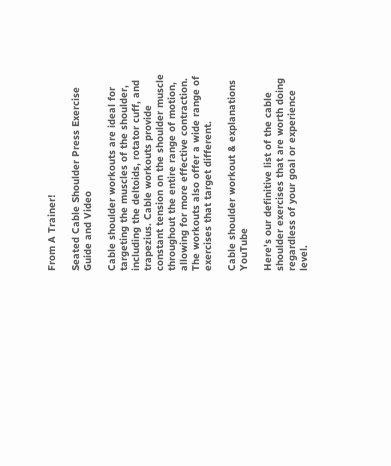From A Trainer!

Seated Cable Shoulder Press Exercise Guide and Video

Cable shoulder workouts are ideal for targeting the muscles of the shoulder, including the deltoids, rotator cuff, and trapezius. Cable workouts provide constant tension on the shoulder muscle throughout the entire range of motion, allowing for more effective contraction. The workouts also offer a wide range of exercises that target different.

Cable shoulder workout & explanations YouTube

Here's our definitive list of the cable shoulder exercises that are worth doing regardless of your goal or experience level.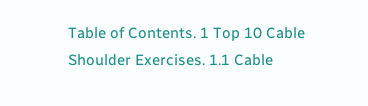Table of Contents. 1 Top 10 Cable Shoulder Exercises. 1.1 Cable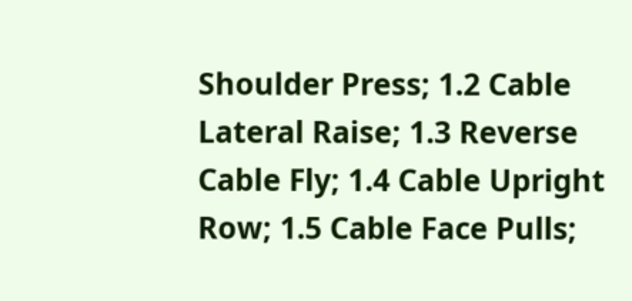Shoulder Press; 1.2 Cable Lateral Raise; 1.3 Reverse Cable Fly; 1.4 Cable Upright Row; 1.5 Cable Face Pulls;